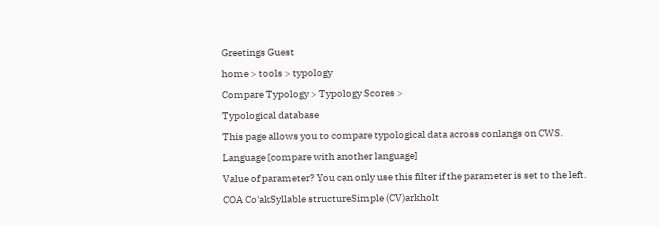Greetings Guest
home > tools > typology
Compare Typology > Typology Scores >
Typological database
This page allows you to compare typological data across conlangs on CWS.
Language [compare with another language]
Value of parameter? You can only use this filter if the parameter is set to the left.
COA Co'akSyllable structureSimple (CV)arkholt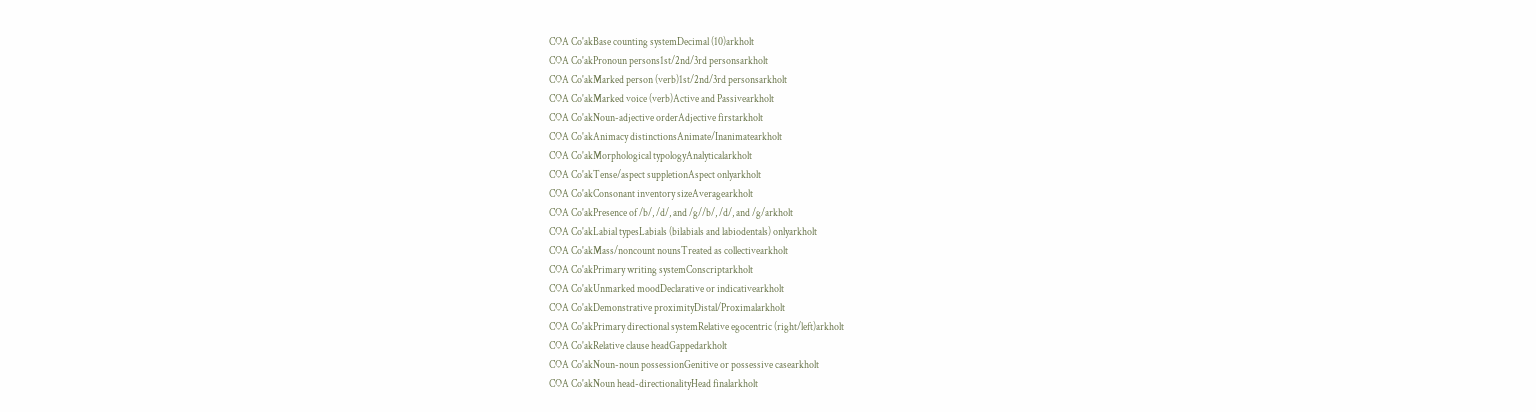COA Co'akBase counting systemDecimal (10)arkholt
COA Co'akPronoun persons1st/2nd/3rd personsarkholt
COA Co'akMarked person (verb)1st/2nd/3rd personsarkholt
COA Co'akMarked voice (verb)Active and Passivearkholt
COA Co'akNoun-adjective orderAdjective firstarkholt
COA Co'akAnimacy distinctionsAnimate/Inanimatearkholt
COA Co'akMorphological typologyAnalyticalarkholt
COA Co'akTense/aspect suppletionAspect onlyarkholt
COA Co'akConsonant inventory sizeAveragearkholt
COA Co'akPresence of /b/, /d/, and /g//b/, /d/, and /g/arkholt
COA Co'akLabial typesLabials (bilabials and labiodentals) onlyarkholt
COA Co'akMass/noncount nounsTreated as collectivearkholt
COA Co'akPrimary writing systemConscriptarkholt
COA Co'akUnmarked moodDeclarative or indicativearkholt
COA Co'akDemonstrative proximityDistal/Proximalarkholt
COA Co'akPrimary directional systemRelative egocentric (right/left)arkholt
COA Co'akRelative clause headGappedarkholt
COA Co'akNoun-noun possessionGenitive or possessive casearkholt
COA Co'akNoun head-directionalityHead finalarkholt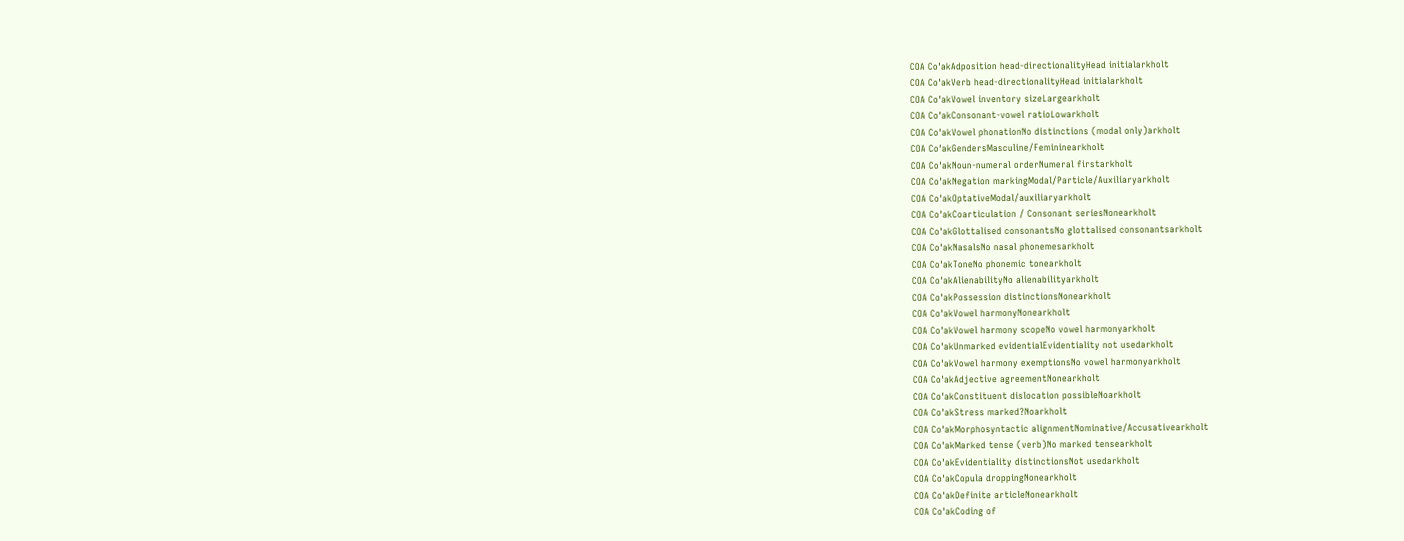COA Co'akAdposition head-directionalityHead initialarkholt
COA Co'akVerb head-directionalityHead initialarkholt
COA Co'akVowel inventory sizeLargearkholt
COA Co'akConsonant-vowel ratioLowarkholt
COA Co'akVowel phonationNo distinctions (modal only)arkholt
COA Co'akGendersMasculine/Femininearkholt
COA Co'akNoun-numeral orderNumeral firstarkholt
COA Co'akNegation markingModal/Particle/Auxiliaryarkholt
COA Co'akOptativeModal/auxiliaryarkholt
COA Co'akCoarticulation / Consonant seriesNonearkholt
COA Co'akGlottalised consonantsNo glottalised consonantsarkholt
COA Co'akNasalsNo nasal phonemesarkholt
COA Co'akToneNo phonemic tonearkholt
COA Co'akAlienabilityNo alienabilityarkholt
COA Co'akPossession distinctionsNonearkholt
COA Co'akVowel harmonyNonearkholt
COA Co'akVowel harmony scopeNo vowel harmonyarkholt
COA Co'akUnmarked evidentialEvidentiality not usedarkholt
COA Co'akVowel harmony exemptionsNo vowel harmonyarkholt
COA Co'akAdjective agreementNonearkholt
COA Co'akConstituent dislocation possibleNoarkholt
COA Co'akStress marked?Noarkholt
COA Co'akMorphosyntactic alignmentNominative/Accusativearkholt
COA Co'akMarked tense (verb)No marked tensearkholt
COA Co'akEvidentiality distinctionsNot usedarkholt
COA Co'akCopula droppingNonearkholt
COA Co'akDefinite articleNonearkholt
COA Co'akCoding of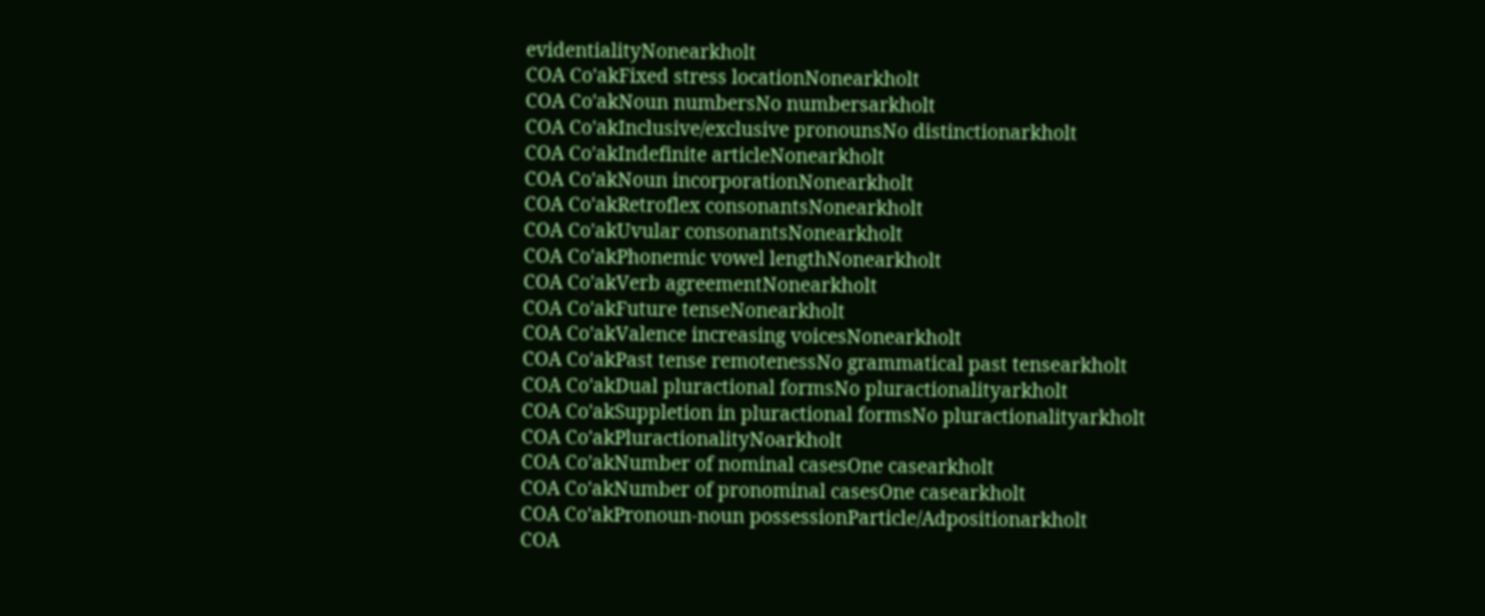evidentialityNonearkholt
COA Co'akFixed stress locationNonearkholt
COA Co'akNoun numbersNo numbersarkholt
COA Co'akInclusive/exclusive pronounsNo distinctionarkholt
COA Co'akIndefinite articleNonearkholt
COA Co'akNoun incorporationNonearkholt
COA Co'akRetroflex consonantsNonearkholt
COA Co'akUvular consonantsNonearkholt
COA Co'akPhonemic vowel lengthNonearkholt
COA Co'akVerb agreementNonearkholt
COA Co'akFuture tenseNonearkholt
COA Co'akValence increasing voicesNonearkholt
COA Co'akPast tense remotenessNo grammatical past tensearkholt
COA Co'akDual pluractional formsNo pluractionalityarkholt
COA Co'akSuppletion in pluractional formsNo pluractionalityarkholt
COA Co'akPluractionalityNoarkholt
COA Co'akNumber of nominal casesOne casearkholt
COA Co'akNumber of pronominal casesOne casearkholt
COA Co'akPronoun-noun possessionParticle/Adpositionarkholt
COA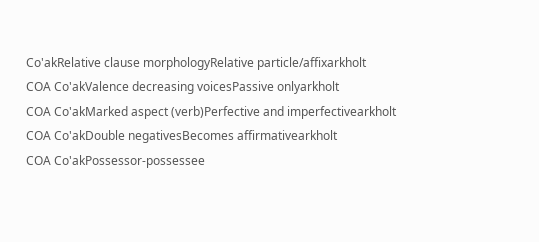Co'akRelative clause morphologyRelative particle/affixarkholt
COA Co'akValence decreasing voicesPassive onlyarkholt
COA Co'akMarked aspect (verb)Perfective and imperfectivearkholt
COA Co'akDouble negativesBecomes affirmativearkholt
COA Co'akPossessor-possessee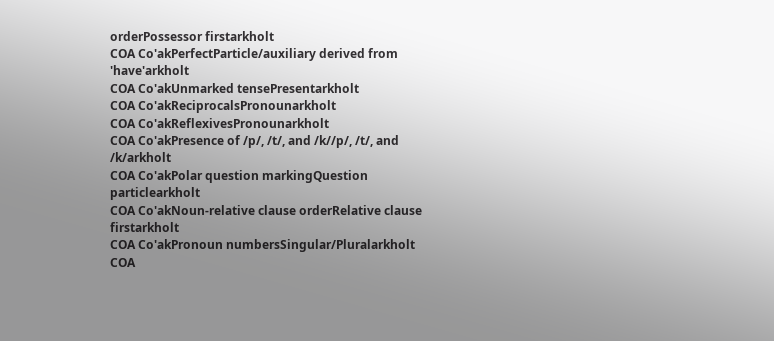orderPossessor firstarkholt
COA Co'akPerfectParticle/auxiliary derived from 'have'arkholt
COA Co'akUnmarked tensePresentarkholt
COA Co'akReciprocalsPronounarkholt
COA Co'akReflexivesPronounarkholt
COA Co'akPresence of /p/, /t/, and /k//p/, /t/, and /k/arkholt
COA Co'akPolar question markingQuestion particlearkholt
COA Co'akNoun-relative clause orderRelative clause firstarkholt
COA Co'akPronoun numbersSingular/Pluralarkholt
COA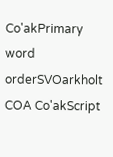Co'akPrimary word orderSVOarkholt
COA Co'akScript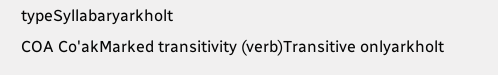typeSyllabaryarkholt
COA Co'akMarked transitivity (verb)Transitive onlyarkholt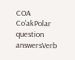COA Co'akPolar question answersVerb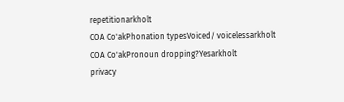repetitionarkholt
COA Co'akPhonation typesVoiced/ voicelessarkholt
COA Co'akPronoun dropping?Yesarkholt
privacy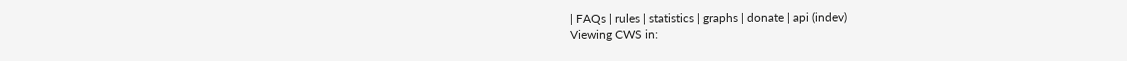| FAQs | rules | statistics | graphs | donate | api (indev)
Viewing CWS in: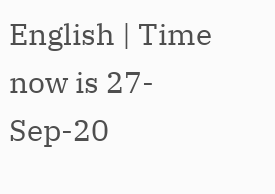English | Time now is 27-Sep-20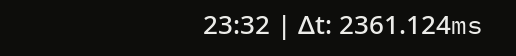23:32 | Δt: 2361.124ms